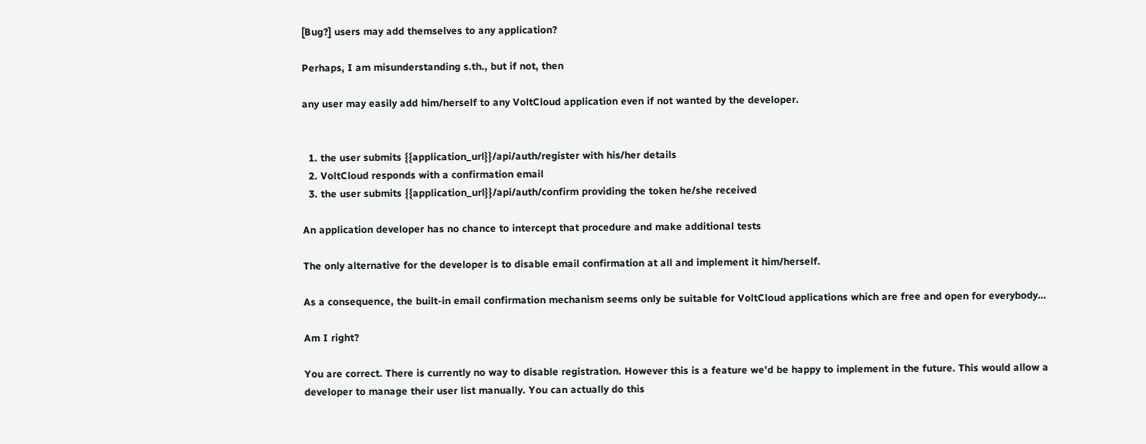[Bug?] users may add themselves to any application?

Perhaps, I am misunderstanding s.th., but if not, then

any user may easily add him/herself to any VoltCloud application even if not wanted by the developer.


  1. the user submits {{application_url}}/api/auth/register with his/her details
  2. VoltCloud responds with a confirmation email
  3. the user submits {{application_url}}/api/auth/confirm providing the token he/she received

An application developer has no chance to intercept that procedure and make additional tests

The only alternative for the developer is to disable email confirmation at all and implement it him/herself.

As a consequence, the built-in email confirmation mechanism seems only be suitable for VoltCloud applications which are free and open for everybody…

Am I right?

You are correct. There is currently no way to disable registration. However this is a feature we’d be happy to implement in the future. This would allow a developer to manage their user list manually. You can actually do this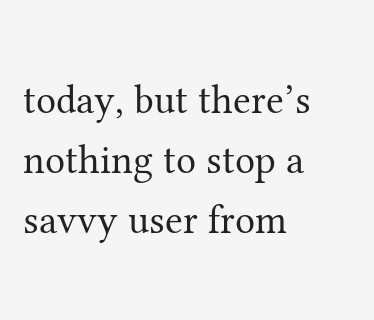today, but there’s nothing to stop a savvy user from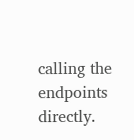calling the endpoints directly.